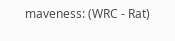maveness: (WRC - Rat)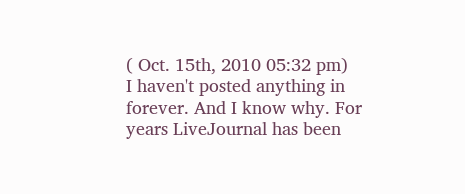( Oct. 15th, 2010 05:32 pm)
I haven't posted anything in forever. And I know why. For years LiveJournal has been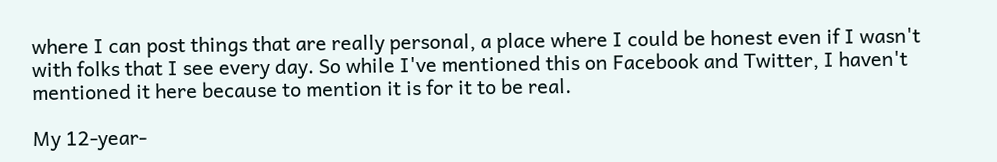where I can post things that are really personal, a place where I could be honest even if I wasn't with folks that I see every day. So while I've mentioned this on Facebook and Twitter, I haven't mentioned it here because to mention it is for it to be real.

My 12-year-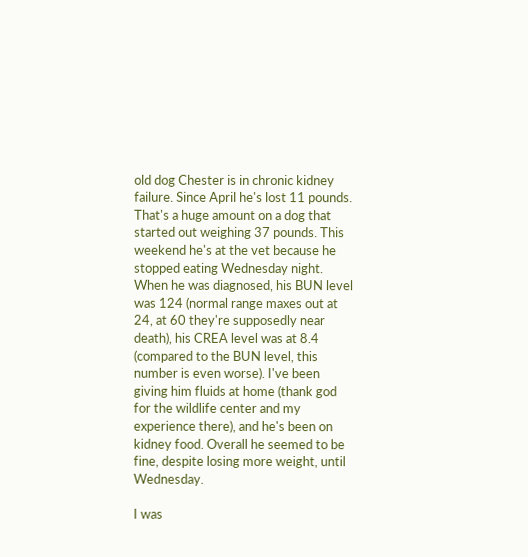old dog Chester is in chronic kidney failure. Since April he's lost 11 pounds. That's a huge amount on a dog that started out weighing 37 pounds. This weekend he's at the vet because he stopped eating Wednesday night. When he was diagnosed, his BUN level was 124 (normal range maxes out at 24, at 60 they're supposedly near death), his CREA level was at 8.4 (compared to the BUN level, this number is even worse). I've been giving him fluids at home (thank god for the wildlife center and my experience there), and he's been on kidney food. Overall he seemed to be fine, despite losing more weight, until Wednesday.

I was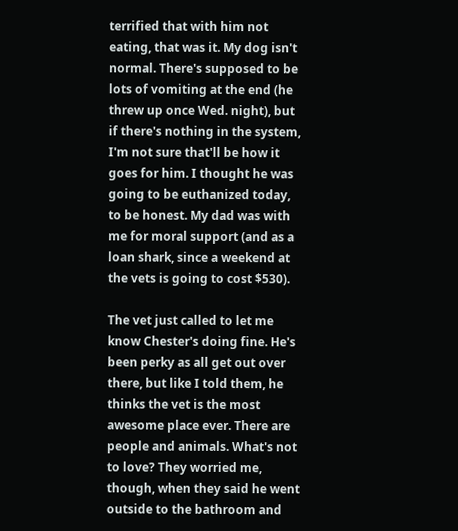terrified that with him not eating, that was it. My dog isn't normal. There's supposed to be lots of vomiting at the end (he threw up once Wed. night), but if there's nothing in the system, I'm not sure that'll be how it goes for him. I thought he was going to be euthanized today, to be honest. My dad was with me for moral support (and as a loan shark, since a weekend at the vets is going to cost $530).

The vet just called to let me know Chester's doing fine. He's been perky as all get out over there, but like I told them, he thinks the vet is the most awesome place ever. There are people and animals. What's not to love? They worried me, though, when they said he went outside to the bathroom and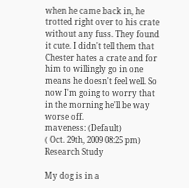when he came back in, he trotted right over to his crate without any fuss. They found it cute. I didn't tell them that Chester hates a crate and for him to willingly go in one means he doesn't feel well. So now I'm going to worry that in the morning he'll be way worse off.
maveness: (Default)
( Oct. 29th, 2009 08:25 pm)
Research Study

My dog is in a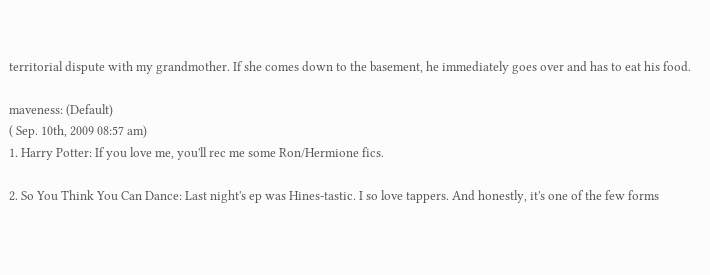territorial dispute with my grandmother. If she comes down to the basement, he immediately goes over and has to eat his food.

maveness: (Default)
( Sep. 10th, 2009 08:57 am)
1. Harry Potter: If you love me, you'll rec me some Ron/Hermione fics.

2. So You Think You Can Dance: Last night's ep was Hines-tastic. I so love tappers. And honestly, it's one of the few forms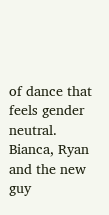of dance that feels gender neutral. Bianca, Ryan and the new guy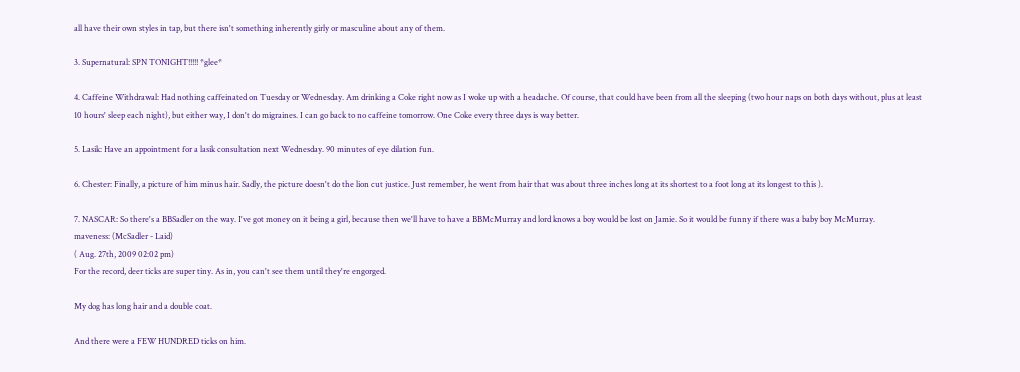all have their own styles in tap, but there isn't something inherently girly or masculine about any of them.

3. Supernatural: SPN TONIGHT!!!!! *glee*

4. Caffeine Withdrawal: Had nothing caffeinated on Tuesday or Wednesday. Am drinking a Coke right now as I woke up with a headache. Of course, that could have been from all the sleeping (two hour naps on both days without, plus at least 10 hours' sleep each night), but either way, I don't do migraines. I can go back to no caffeine tomorrow. One Coke every three days is way better.

5. Lasik: Have an appointment for a lasik consultation next Wednesday. 90 minutes of eye dilation fun.

6. Chester: Finally, a picture of him minus hair. Sadly, the picture doesn't do the lion cut justice. Just remember, he went from hair that was about three inches long at its shortest to a foot long at its longest to this ).

7. NASCAR: So there's a BBSadler on the way. I've got money on it being a girl, because then we'll have to have a BBMcMurray and lord knows a boy would be lost on Jamie. So it would be funny if there was a baby boy McMurray.
maveness: (McSadler - Laid)
( Aug. 27th, 2009 02:02 pm)
For the record, deer ticks are super tiny. As in, you can't see them until they're engorged.

My dog has long hair and a double coat.

And there were a FEW HUNDRED ticks on him.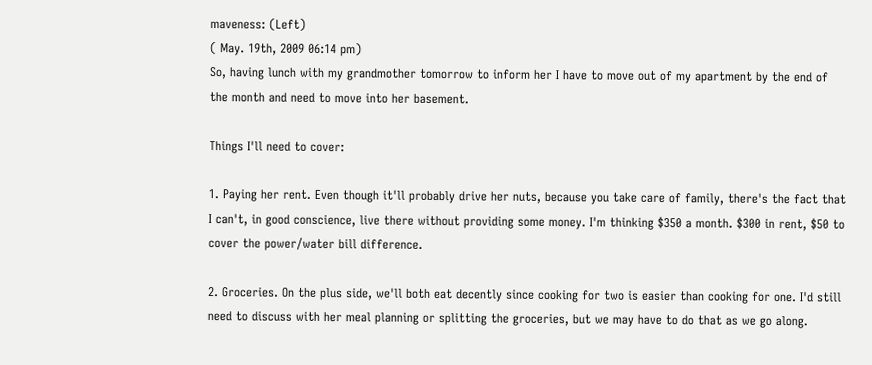maveness: (Left)
( May. 19th, 2009 06:14 pm)
So, having lunch with my grandmother tomorrow to inform her I have to move out of my apartment by the end of the month and need to move into her basement.

Things I'll need to cover:

1. Paying her rent. Even though it'll probably drive her nuts, because you take care of family, there's the fact that I can't, in good conscience, live there without providing some money. I'm thinking $350 a month. $300 in rent, $50 to cover the power/water bill difference.

2. Groceries. On the plus side, we'll both eat decently since cooking for two is easier than cooking for one. I'd still need to discuss with her meal planning or splitting the groceries, but we may have to do that as we go along.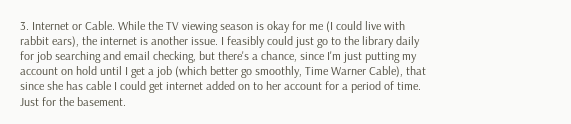3. Internet or Cable. While the TV viewing season is okay for me (I could live with rabbit ears), the internet is another issue. I feasibly could just go to the library daily for job searching and email checking, but there's a chance, since I'm just putting my account on hold until I get a job (which better go smoothly, Time Warner Cable), that since she has cable I could get internet added on to her account for a period of time. Just for the basement.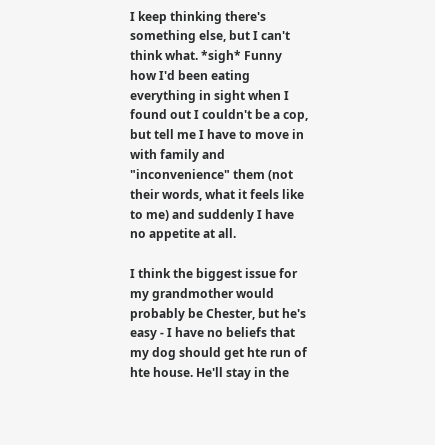I keep thinking there's something else, but I can't think what. *sigh* Funny how I'd been eating everything in sight when I found out I couldn't be a cop, but tell me I have to move in with family and "inconvenience" them (not their words, what it feels like to me) and suddenly I have no appetite at all.

I think the biggest issue for my grandmother would probably be Chester, but he's easy - I have no beliefs that my dog should get hte run of hte house. He'll stay in the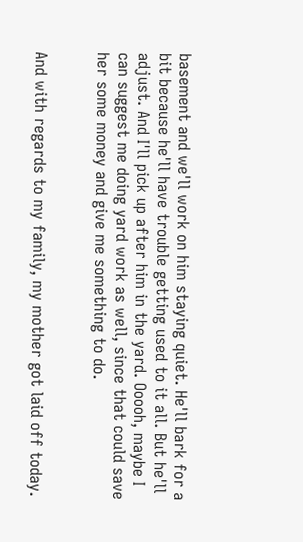basement and we'll work on him staying quiet. He'll bark for a bit because he'll have trouble getting used to it all. But he'll adjust. And I'll pick up after him in the yard. Ooooh, maybe I can suggest me doing yard work as well, since that could save her some money and give me something to do.


And with regards to my family, my mother got laid off today.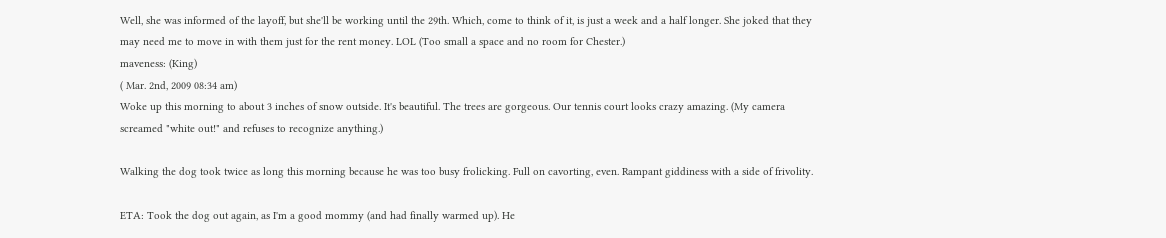Well, she was informed of the layoff, but she'll be working until the 29th. Which, come to think of it, is just a week and a half longer. She joked that they may need me to move in with them just for the rent money. LOL (Too small a space and no room for Chester.)
maveness: (King)
( Mar. 2nd, 2009 08:34 am)
Woke up this morning to about 3 inches of snow outside. It's beautiful. The trees are gorgeous. Our tennis court looks crazy amazing. (My camera screamed "white out!" and refuses to recognize anything.)

Walking the dog took twice as long this morning because he was too busy frolicking. Full on cavorting, even. Rampant giddiness with a side of frivolity.

ETA: Took the dog out again, as I'm a good mommy (and had finally warmed up). He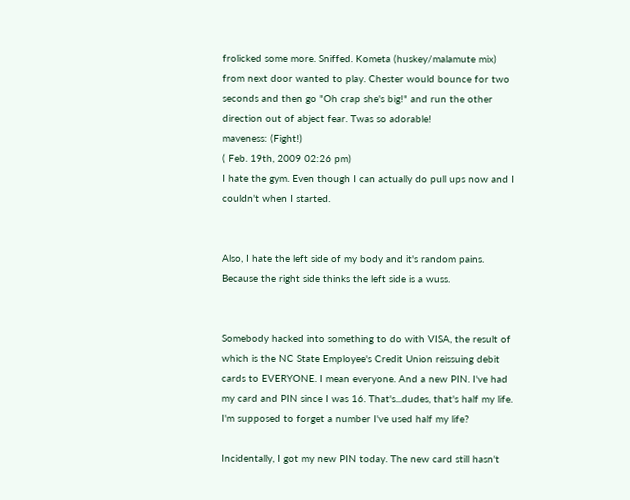frolicked some more. Sniffed. Kometa (huskey/malamute mix) from next door wanted to play. Chester would bounce for two seconds and then go "Oh crap she's big!" and run the other direction out of abject fear. Twas so adorable!
maveness: (Fight!)
( Feb. 19th, 2009 02:26 pm)
I hate the gym. Even though I can actually do pull ups now and I couldn't when I started.


Also, I hate the left side of my body and it's random pains. Because the right side thinks the left side is a wuss.


Somebody hacked into something to do with VISA, the result of which is the NC State Employee's Credit Union reissuing debit cards to EVERYONE. I mean everyone. And a new PIN. I've had my card and PIN since I was 16. That's...dudes, that's half my life. I'm supposed to forget a number I've used half my life?

Incidentally, I got my new PIN today. The new card still hasn't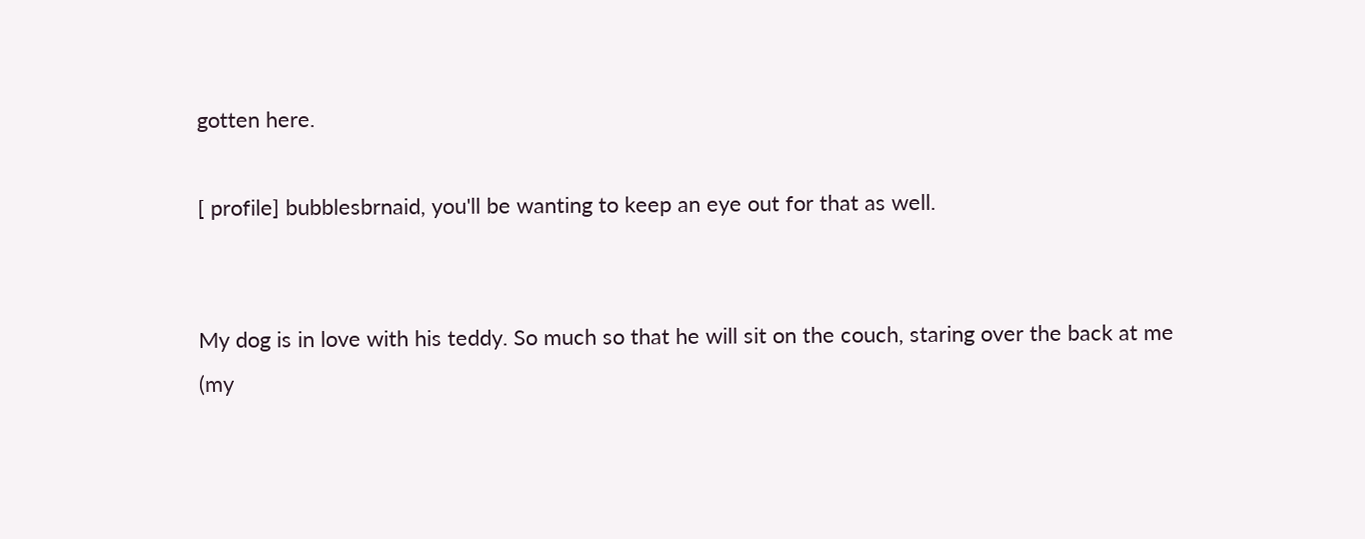gotten here.

[ profile] bubblesbrnaid, you'll be wanting to keep an eye out for that as well.


My dog is in love with his teddy. So much so that he will sit on the couch, staring over the back at me (my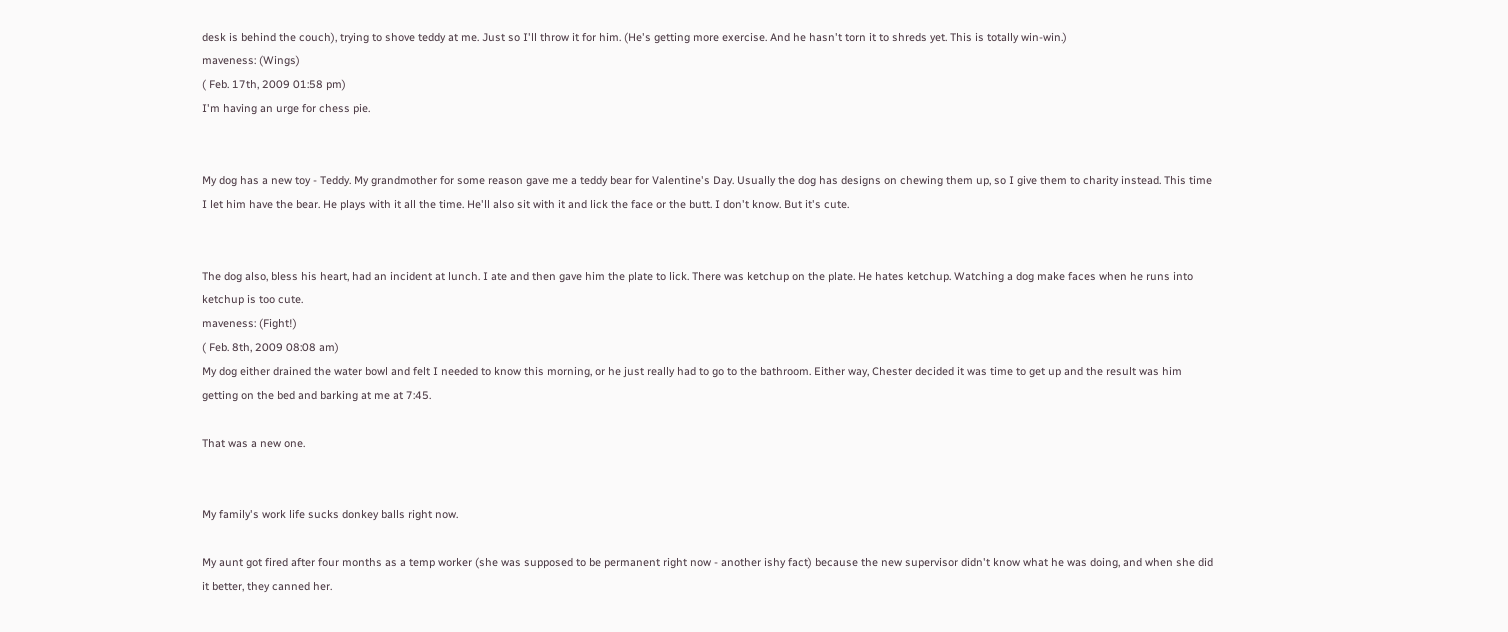desk is behind the couch), trying to shove teddy at me. Just so I'll throw it for him. (He's getting more exercise. And he hasn't torn it to shreds yet. This is totally win-win.)
maveness: (Wings)
( Feb. 17th, 2009 01:58 pm)
I'm having an urge for chess pie.


My dog has a new toy - Teddy. My grandmother for some reason gave me a teddy bear for Valentine's Day. Usually the dog has designs on chewing them up, so I give them to charity instead. This time I let him have the bear. He plays with it all the time. He'll also sit with it and lick the face or the butt. I don't know. But it's cute.


The dog also, bless his heart, had an incident at lunch. I ate and then gave him the plate to lick. There was ketchup on the plate. He hates ketchup. Watching a dog make faces when he runs into ketchup is too cute.
maveness: (Fight!)
( Feb. 8th, 2009 08:08 am)
My dog either drained the water bowl and felt I needed to know this morning, or he just really had to go to the bathroom. Either way, Chester decided it was time to get up and the result was him getting on the bed and barking at me at 7:45.

That was a new one.


My family's work life sucks donkey balls right now.

My aunt got fired after four months as a temp worker (she was supposed to be permanent right now - another ishy fact) because the new supervisor didn't know what he was doing, and when she did it better, they canned her.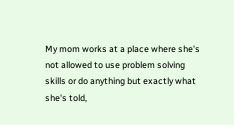My mom works at a place where she's not allowed to use problem solving skills or do anything but exactly what she's told,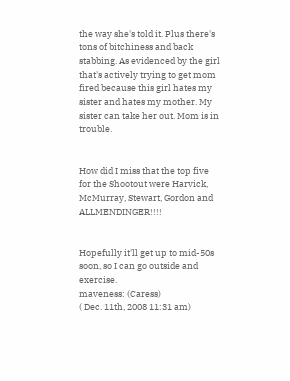the way she's told it. Plus there's tons of bitchiness and back stabbing. As evidenced by the girl that's actively trying to get mom fired because this girl hates my sister and hates my mother. My sister can take her out. Mom is in trouble.


How did I miss that the top five for the Shootout were Harvick, McMurray, Stewart, Gordon and ALLMENDINGER!!!!


Hopefully it'll get up to mid-50s soon, so I can go outside and exercise.
maveness: (Caress)
( Dec. 11th, 2008 11:31 am)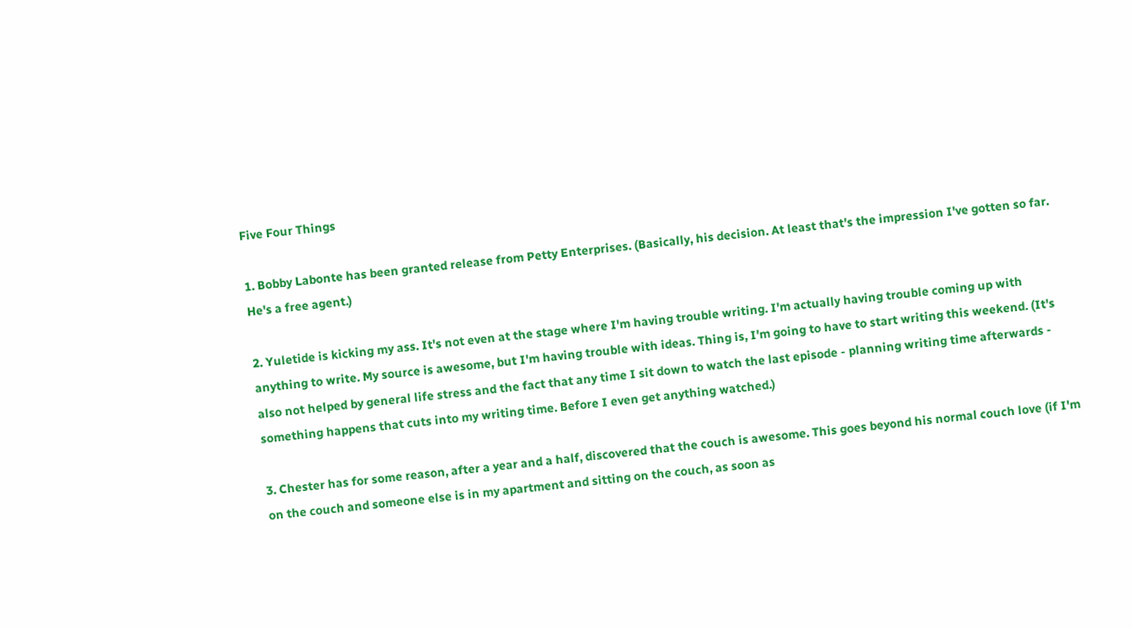Five Four Things

1. Bobby Labonte has been granted release from Petty Enterprises. (Basically, his decision. At least that's the impression I've gotten so far. He's a free agent.)

2. Yuletide is kicking my ass. It's not even at the stage where I'm having trouble writing. I'm actually having trouble coming up with anything to write. My source is awesome, but I'm having trouble with ideas. Thing is, I'm going to have to start writing this weekend. (It's also not helped by general life stress and the fact that any time I sit down to watch the last episode - planning writing time afterwards - something happens that cuts into my writing time. Before I even get anything watched.)

3. Chester has for some reason, after a year and a half, discovered that the couch is awesome. This goes beyond his normal couch love (if I'm on the couch and someone else is in my apartment and sitting on the couch, as soon as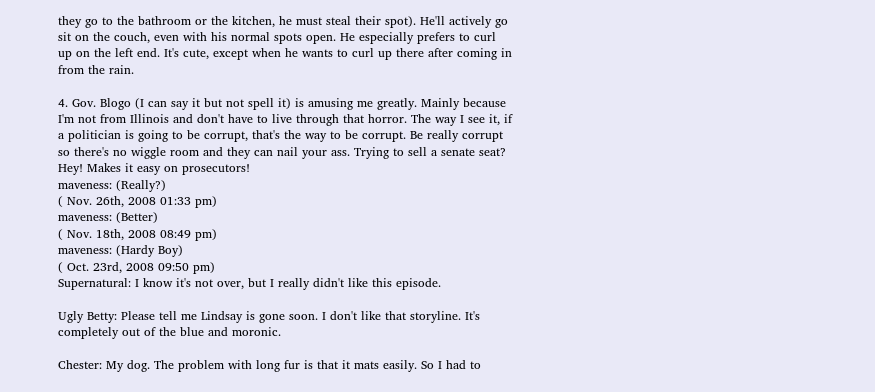they go to the bathroom or the kitchen, he must steal their spot). He'll actively go sit on the couch, even with his normal spots open. He especially prefers to curl up on the left end. It's cute, except when he wants to curl up there after coming in from the rain.

4. Gov. Blogo (I can say it but not spell it) is amusing me greatly. Mainly because I'm not from Illinois and don't have to live through that horror. The way I see it, if a politician is going to be corrupt, that's the way to be corrupt. Be really corrupt so there's no wiggle room and they can nail your ass. Trying to sell a senate seat? Hey! Makes it easy on prosecutors!
maveness: (Really?)
( Nov. 26th, 2008 01:33 pm)
maveness: (Better)
( Nov. 18th, 2008 08:49 pm)
maveness: (Hardy Boy)
( Oct. 23rd, 2008 09:50 pm)
Supernatural: I know it's not over, but I really didn't like this episode.

Ugly Betty: Please tell me Lindsay is gone soon. I don't like that storyline. It's completely out of the blue and moronic.

Chester: My dog. The problem with long fur is that it mats easily. So I had to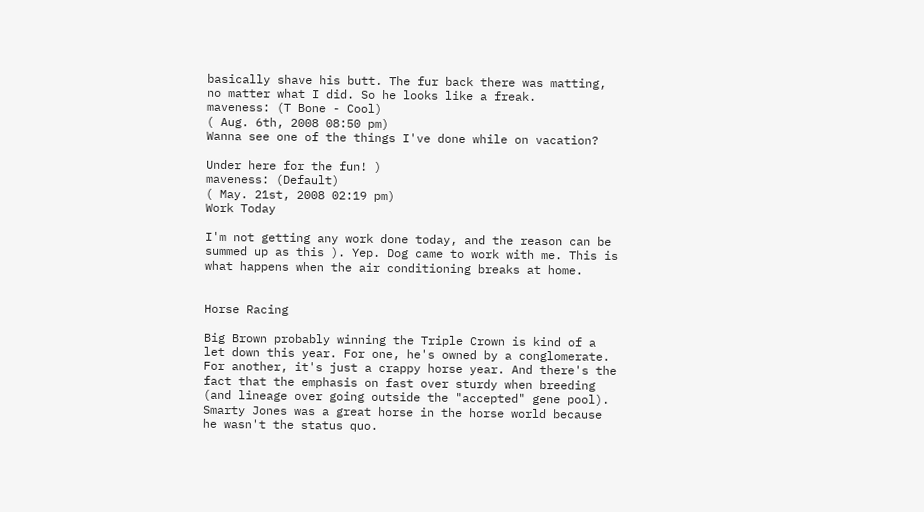basically shave his butt. The fur back there was matting, no matter what I did. So he looks like a freak.
maveness: (T Bone - Cool)
( Aug. 6th, 2008 08:50 pm)
Wanna see one of the things I've done while on vacation?

Under here for the fun! )
maveness: (Default)
( May. 21st, 2008 02:19 pm)
Work Today

I'm not getting any work done today, and the reason can be summed up as this ). Yep. Dog came to work with me. This is what happens when the air conditioning breaks at home.


Horse Racing

Big Brown probably winning the Triple Crown is kind of a let down this year. For one, he's owned by a conglomerate. For another, it's just a crappy horse year. And there's the fact that the emphasis on fast over sturdy when breeding (and lineage over going outside the "accepted" gene pool). Smarty Jones was a great horse in the horse world because he wasn't the status quo.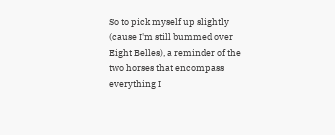So to pick myself up slightly (cause I'm still bummed over Eight Belles), a reminder of the two horses that encompass everything I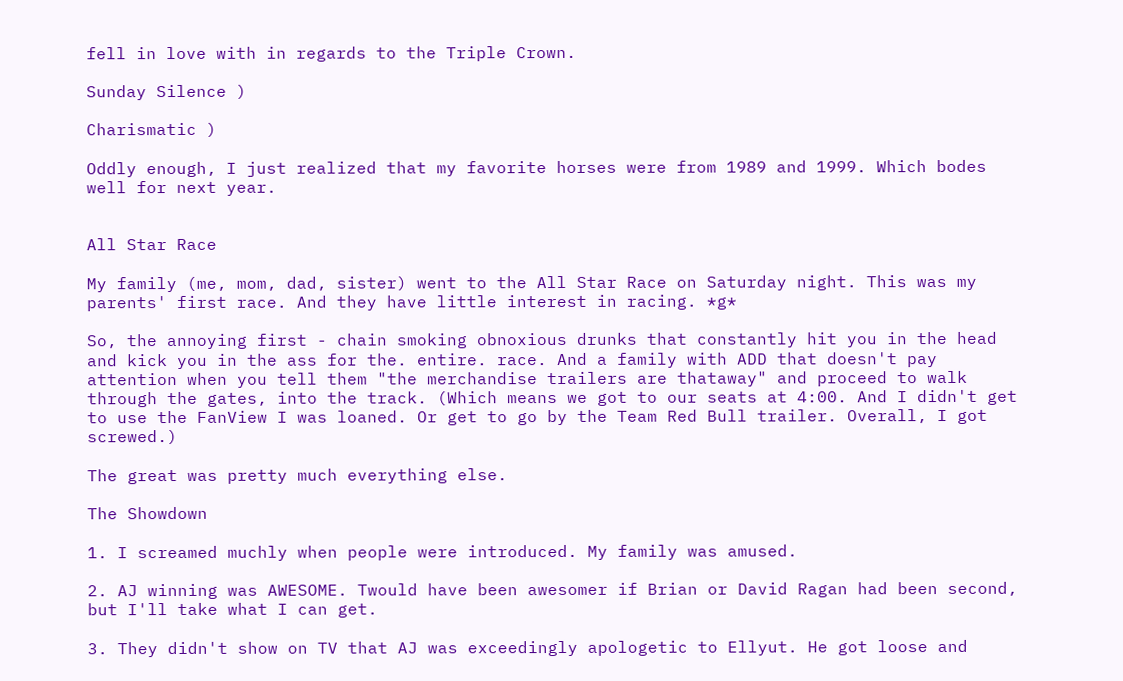fell in love with in regards to the Triple Crown.

Sunday Silence )

Charismatic )

Oddly enough, I just realized that my favorite horses were from 1989 and 1999. Which bodes well for next year.


All Star Race

My family (me, mom, dad, sister) went to the All Star Race on Saturday night. This was my parents' first race. And they have little interest in racing. *g*

So, the annoying first - chain smoking obnoxious drunks that constantly hit you in the head and kick you in the ass for the. entire. race. And a family with ADD that doesn't pay attention when you tell them "the merchandise trailers are thataway" and proceed to walk through the gates, into the track. (Which means we got to our seats at 4:00. And I didn't get to use the FanView I was loaned. Or get to go by the Team Red Bull trailer. Overall, I got screwed.)

The great was pretty much everything else.

The Showdown

1. I screamed muchly when people were introduced. My family was amused.

2. AJ winning was AWESOME. Twould have been awesomer if Brian or David Ragan had been second, but I'll take what I can get.

3. They didn't show on TV that AJ was exceedingly apologetic to Ellyut. He got loose and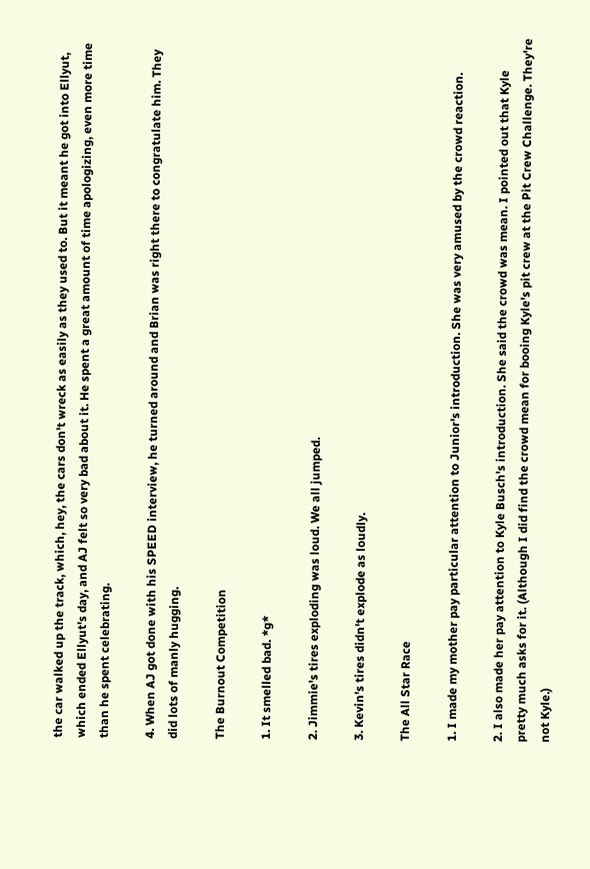the car walked up the track, which, hey, the cars don't wreck as easily as they used to. But it meant he got into Ellyut, which ended Ellyut's day, and AJ felt so very bad about it. He spent a great amount of time apologizing, even more time than he spent celebrating.

4. When AJ got done with his SPEED interview, he turned around and Brian was right there to congratulate him. They did lots of manly hugging.

The Burnout Competition

1. It smelled bad. *g*

2. Jimmie's tires exploding was loud. We all jumped.

3. Kevin's tires didn't explode as loudly.

The All Star Race

1. I made my mother pay particular attention to Junior's introduction. She was very amused by the crowd reaction.

2. I also made her pay attention to Kyle Busch's introduction. She said the crowd was mean. I pointed out that Kyle pretty much asks for it. (Although I did find the crowd mean for booing Kyle's pit crew at the Pit Crew Challenge. They're not Kyle.)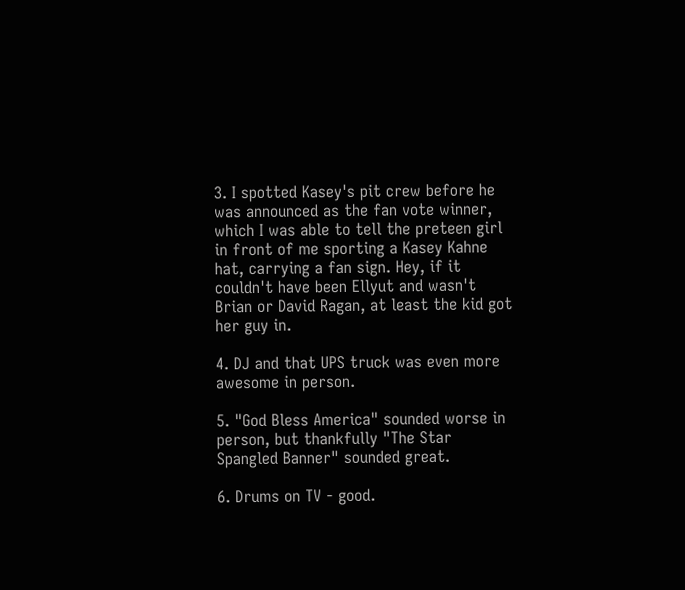3. I spotted Kasey's pit crew before he was announced as the fan vote winner, which I was able to tell the preteen girl in front of me sporting a Kasey Kahne hat, carrying a fan sign. Hey, if it couldn't have been Ellyut and wasn't Brian or David Ragan, at least the kid got her guy in.

4. DJ and that UPS truck was even more awesome in person.

5. "God Bless America" sounded worse in person, but thankfully "The Star Spangled Banner" sounded great.

6. Drums on TV - good.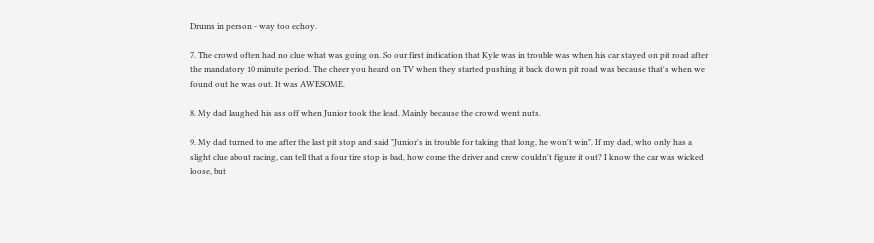Drums in person - way too echoy.

7. The crowd often had no clue what was going on. So our first indication that Kyle was in trouble was when his car stayed on pit road after the mandatory 10 minute period. The cheer you heard on TV when they started pushing it back down pit road was because that's when we found out he was out. It was AWESOME.

8. My dad laughed his ass off when Junior took the lead. Mainly because the crowd went nuts.

9. My dad turned to me after the last pit stop and said "Junior's in trouble for taking that long, he won't win". If my dad, who only has a slight clue about racing, can tell that a four tire stop is bad, how come the driver and crew couldn't figure it out? I know the car was wicked loose, but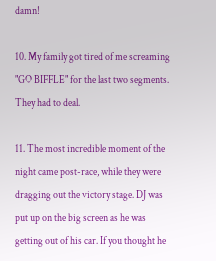damn!

10. My family got tired of me screaming "GO BIFFLE" for the last two segments. They had to deal.

11. The most incredible moment of the night came post-race, while they were dragging out the victory stage. DJ was put up on the big screen as he was getting out of his car. If you thought he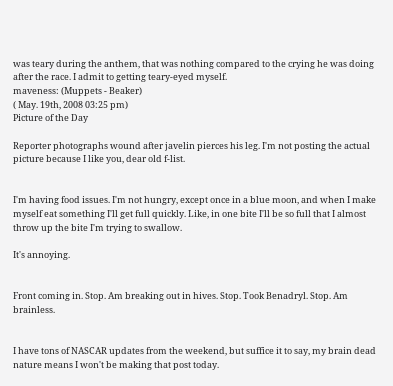was teary during the anthem, that was nothing compared to the crying he was doing after the race. I admit to getting teary-eyed myself.
maveness: (Muppets - Beaker)
( May. 19th, 2008 03:25 pm)
Picture of the Day

Reporter photographs wound after javelin pierces his leg. I'm not posting the actual picture because I like you, dear old f-list.


I'm having food issues. I'm not hungry, except once in a blue moon, and when I make myself eat something I'll get full quickly. Like, in one bite I'll be so full that I almost throw up the bite I'm trying to swallow.

It's annoying.


Front coming in. Stop. Am breaking out in hives. Stop. Took Benadryl. Stop. Am brainless.


I have tons of NASCAR updates from the weekend, but suffice it to say, my brain dead nature means I won't be making that post today.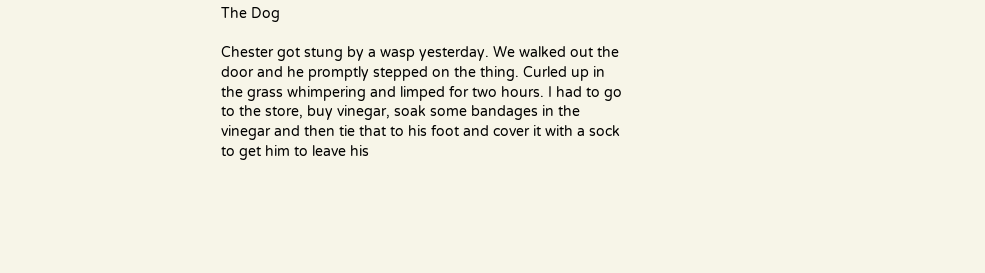The Dog

Chester got stung by a wasp yesterday. We walked out the door and he promptly stepped on the thing. Curled up in the grass whimpering and limped for two hours. I had to go to the store, buy vinegar, soak some bandages in the vinegar and then tie that to his foot and cover it with a sock to get him to leave his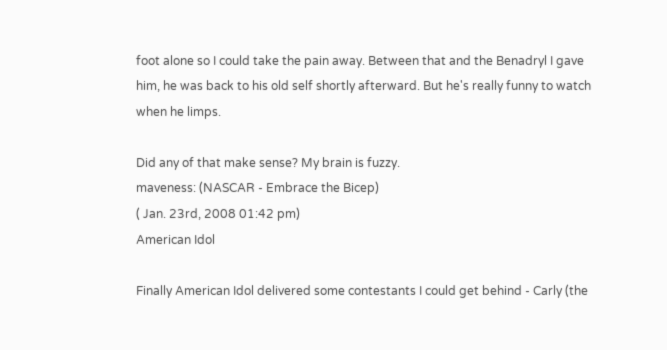foot alone so I could take the pain away. Between that and the Benadryl I gave him, he was back to his old self shortly afterward. But he's really funny to watch when he limps.

Did any of that make sense? My brain is fuzzy.
maveness: (NASCAR - Embrace the Bicep)
( Jan. 23rd, 2008 01:42 pm)
American Idol

Finally American Idol delivered some contestants I could get behind - Carly (the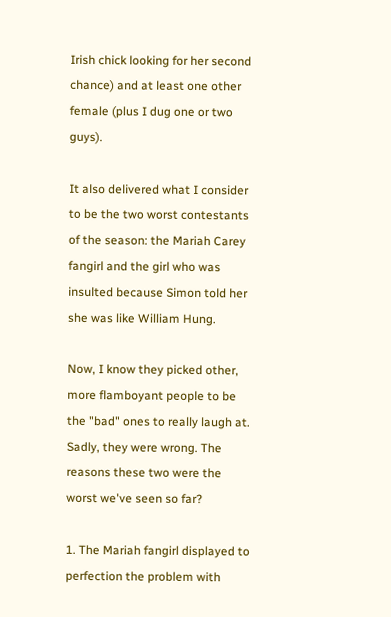Irish chick looking for her second chance) and at least one other female (plus I dug one or two guys).

It also delivered what I consider to be the two worst contestants of the season: the Mariah Carey fangirl and the girl who was insulted because Simon told her she was like William Hung.

Now, I know they picked other, more flamboyant people to be the "bad" ones to really laugh at. Sadly, they were wrong. The reasons these two were the worst we've seen so far?

1. The Mariah fangirl displayed to perfection the problem with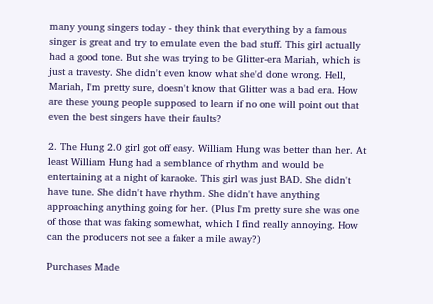many young singers today - they think that everything by a famous singer is great and try to emulate even the bad stuff. This girl actually had a good tone. But she was trying to be Glitter-era Mariah, which is just a travesty. She didn't even know what she'd done wrong. Hell, Mariah, I'm pretty sure, doesn't know that Glitter was a bad era. How are these young people supposed to learn if no one will point out that even the best singers have their faults?

2. The Hung 2.0 girl got off easy. William Hung was better than her. At least William Hung had a semblance of rhythm and would be entertaining at a night of karaoke. This girl was just BAD. She didn't have tune. She didn't have rhythm. She didn't have anything approaching anything going for her. (Plus I'm pretty sure she was one of those that was faking somewhat, which I find really annoying. How can the producers not see a faker a mile away?)

Purchases Made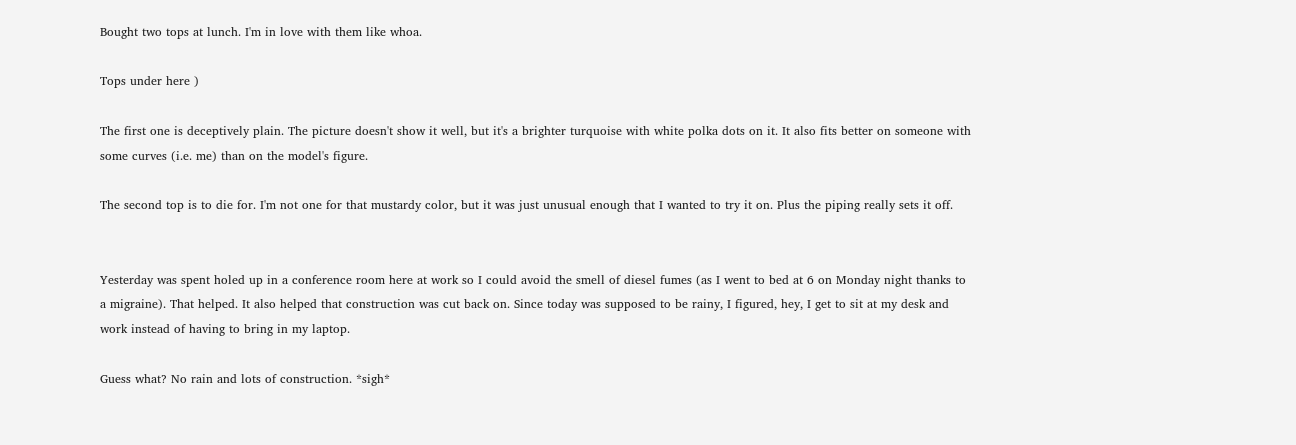Bought two tops at lunch. I'm in love with them like whoa.

Tops under here )

The first one is deceptively plain. The picture doesn't show it well, but it's a brighter turquoise with white polka dots on it. It also fits better on someone with some curves (i.e. me) than on the model's figure.

The second top is to die for. I'm not one for that mustardy color, but it was just unusual enough that I wanted to try it on. Plus the piping really sets it off.


Yesterday was spent holed up in a conference room here at work so I could avoid the smell of diesel fumes (as I went to bed at 6 on Monday night thanks to a migraine). That helped. It also helped that construction was cut back on. Since today was supposed to be rainy, I figured, hey, I get to sit at my desk and work instead of having to bring in my laptop.

Guess what? No rain and lots of construction. *sigh*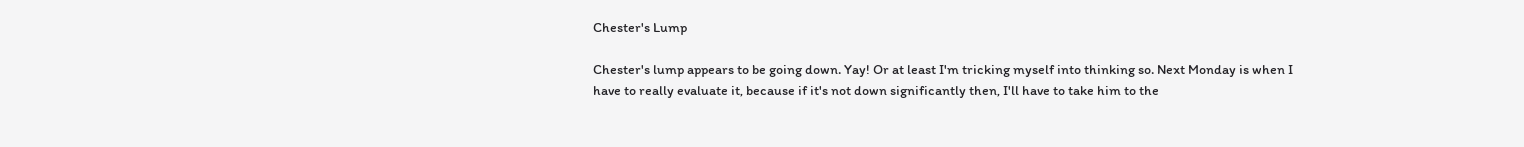Chester's Lump

Chester's lump appears to be going down. Yay! Or at least I'm tricking myself into thinking so. Next Monday is when I have to really evaluate it, because if it's not down significantly then, I'll have to take him to the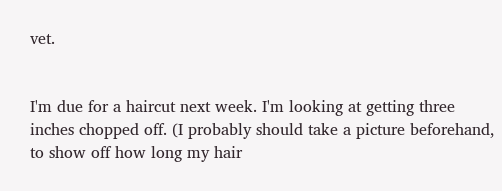vet.


I'm due for a haircut next week. I'm looking at getting three inches chopped off. (I probably should take a picture beforehand, to show off how long my hair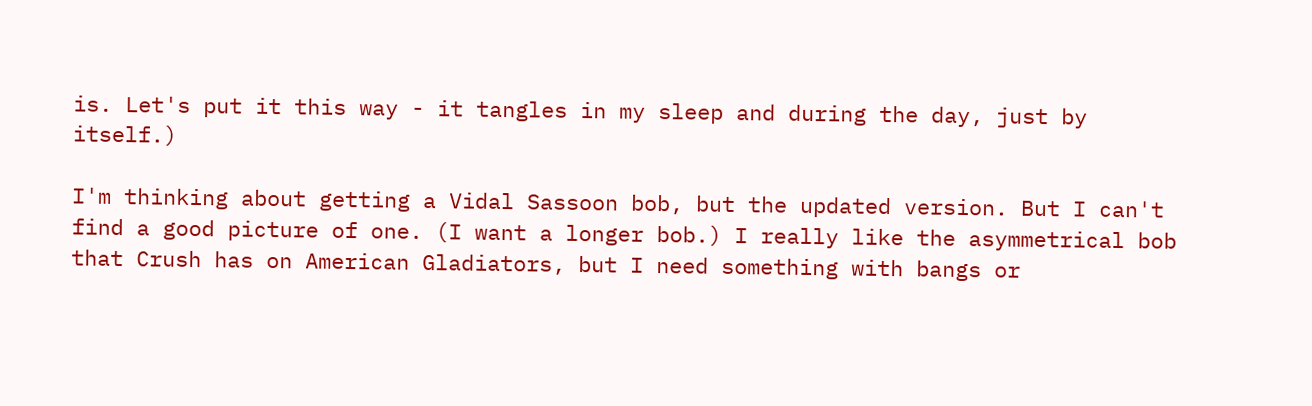is. Let's put it this way - it tangles in my sleep and during the day, just by itself.)

I'm thinking about getting a Vidal Sassoon bob, but the updated version. But I can't find a good picture of one. (I want a longer bob.) I really like the asymmetrical bob that Crush has on American Gladiators, but I need something with bangs or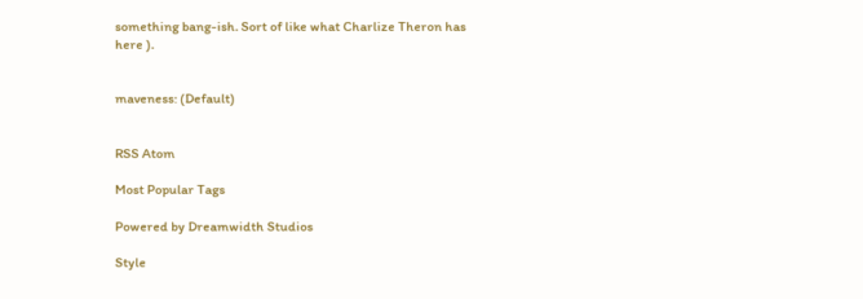something bang-ish. Sort of like what Charlize Theron has here ).


maveness: (Default)


RSS Atom

Most Popular Tags

Powered by Dreamwidth Studios

Style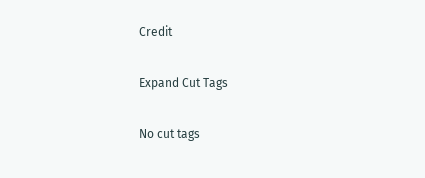Credit

Expand Cut Tags

No cut tags